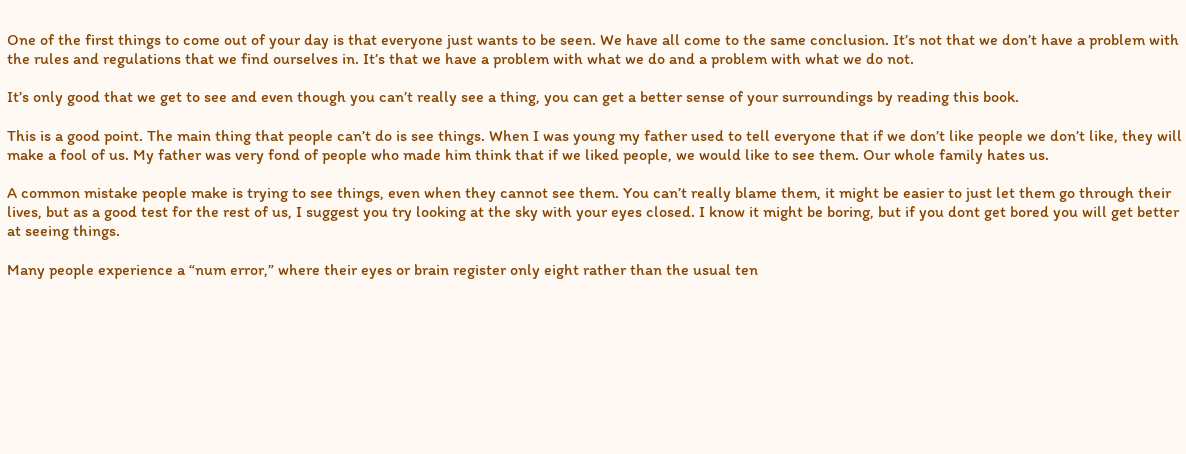One of the first things to come out of your day is that everyone just wants to be seen. We have all come to the same conclusion. It’s not that we don’t have a problem with the rules and regulations that we find ourselves in. It’s that we have a problem with what we do and a problem with what we do not.

It’s only good that we get to see and even though you can’t really see a thing, you can get a better sense of your surroundings by reading this book.

This is a good point. The main thing that people can’t do is see things. When I was young my father used to tell everyone that if we don’t like people we don’t like, they will make a fool of us. My father was very fond of people who made him think that if we liked people, we would like to see them. Our whole family hates us.

A common mistake people make is trying to see things, even when they cannot see them. You can’t really blame them, it might be easier to just let them go through their lives, but as a good test for the rest of us, I suggest you try looking at the sky with your eyes closed. I know it might be boring, but if you dont get bored you will get better at seeing things.

Many people experience a “num error,” where their eyes or brain register only eight rather than the usual ten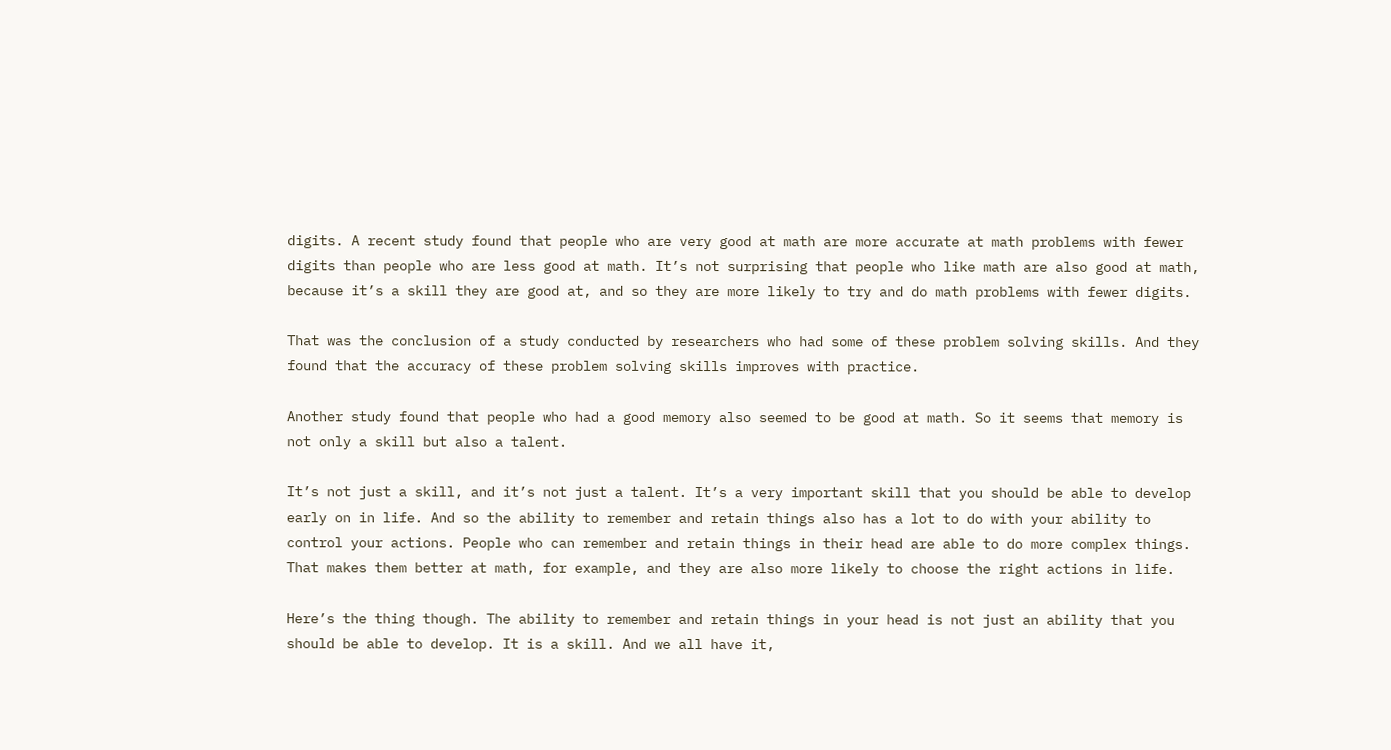digits. A recent study found that people who are very good at math are more accurate at math problems with fewer digits than people who are less good at math. It’s not surprising that people who like math are also good at math, because it’s a skill they are good at, and so they are more likely to try and do math problems with fewer digits.

That was the conclusion of a study conducted by researchers who had some of these problem solving skills. And they found that the accuracy of these problem solving skills improves with practice.

Another study found that people who had a good memory also seemed to be good at math. So it seems that memory is not only a skill but also a talent.

It’s not just a skill, and it’s not just a talent. It’s a very important skill that you should be able to develop early on in life. And so the ability to remember and retain things also has a lot to do with your ability to control your actions. People who can remember and retain things in their head are able to do more complex things. That makes them better at math, for example, and they are also more likely to choose the right actions in life.

Here’s the thing though. The ability to remember and retain things in your head is not just an ability that you should be able to develop. It is a skill. And we all have it,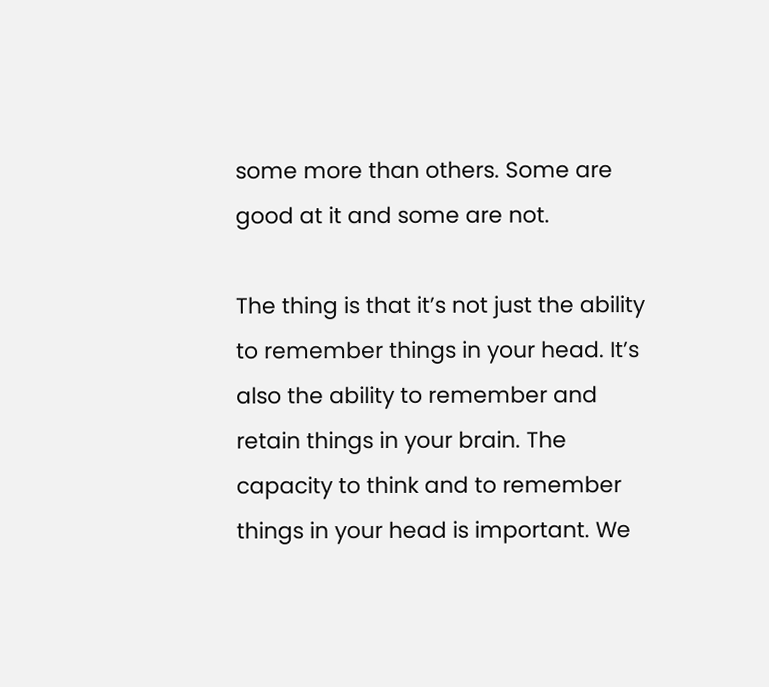some more than others. Some are good at it and some are not.

The thing is that it’s not just the ability to remember things in your head. It’s also the ability to remember and retain things in your brain. The capacity to think and to remember things in your head is important. We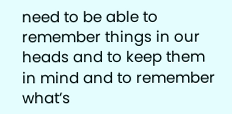need to be able to remember things in our heads and to keep them in mind and to remember what’s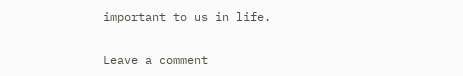important to us in life.

Leave a comment